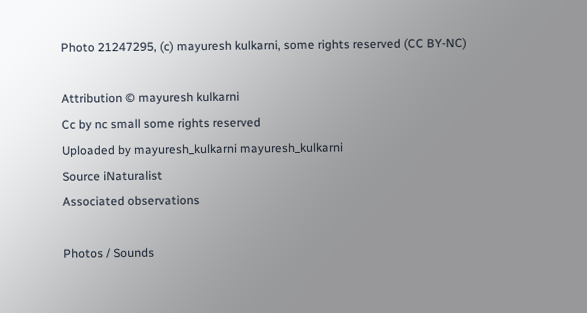Photo 21247295, (c) mayuresh kulkarni, some rights reserved (CC BY-NC)

Attribution © mayuresh kulkarni
Cc by nc small some rights reserved
Uploaded by mayuresh_kulkarni mayuresh_kulkarni
Source iNaturalist
Associated observations

Photos / Sounds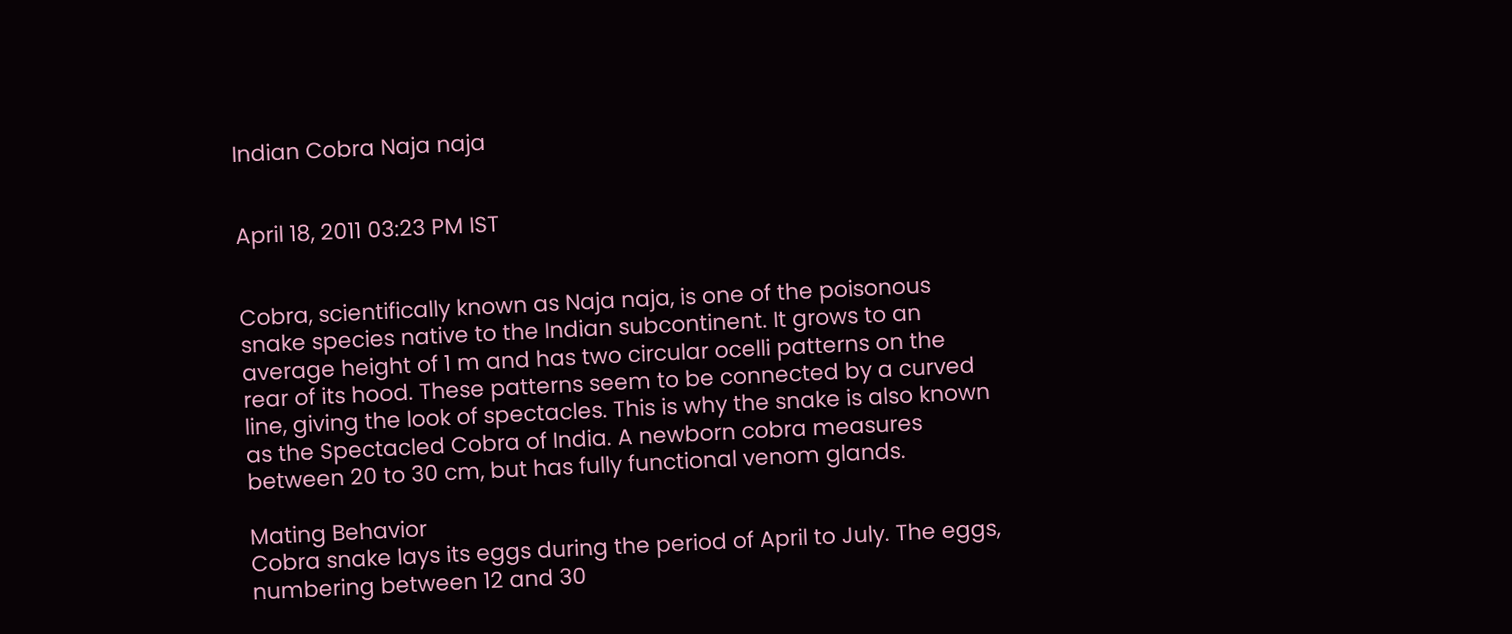Indian Cobra Naja naja


April 18, 2011 03:23 PM IST


Cobra, scientifically known as Naja naja, is one of the poisonous snake species native to the Indian subcontinent. It grows to an average height of 1 m and has two circular ocelli patterns on the rear of its hood. These patterns seem to be connected by a curved line, giving the look of spectacles. This is why the snake is also known as the Spectacled Cobra of India. A newborn cobra measures between 20 to 30 cm, but has fully functional venom glands.

Mating Behavior
Cobra snake lays its eggs during the period of April to July. The eggs, numbering between 12 and 30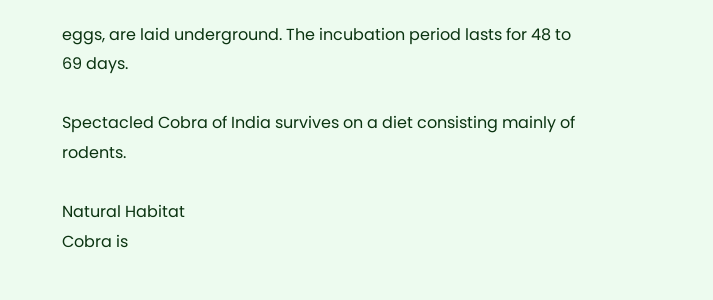eggs, are laid underground. The incubation period lasts for 48 to 69 days.

Spectacled Cobra of India survives on a diet consisting mainly of rodents.

Natural Habitat
Cobra is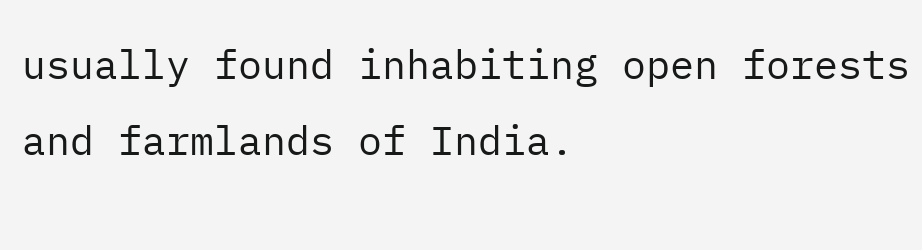usually found inhabiting open forests and farmlands of India.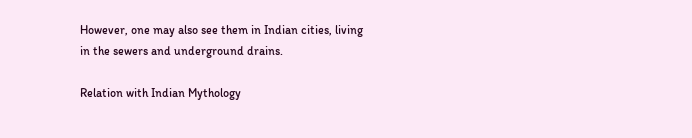However, one may also see them in Indian cities, living in the sewers and underground drains.

Relation with Indian Mythology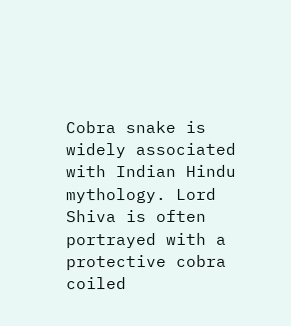Cobra snake is widely associated with Indian Hindu mythology. Lord Shiva is often portrayed with a protective cobra coiled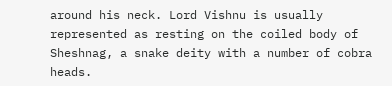around his neck. Lord Vishnu is usually represented as resting on the coiled body of Sheshnag, a snake deity with a number of cobra heads.